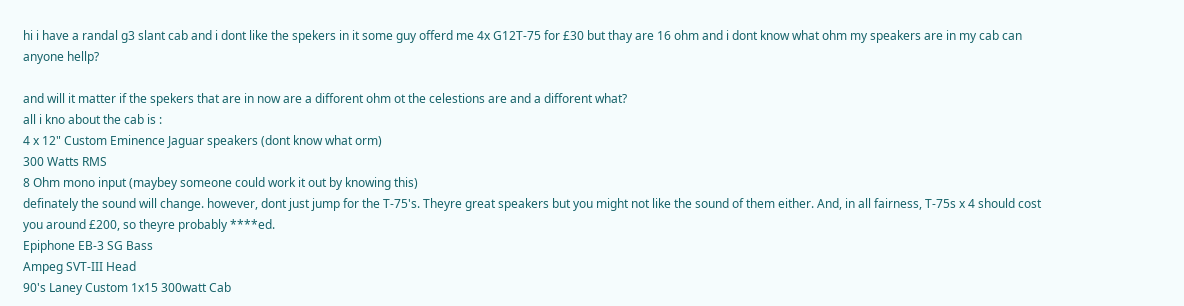hi i have a randal g3 slant cab and i dont like the spekers in it some guy offerd me 4x G12T-75 for £30 but thay are 16 ohm and i dont know what ohm my speakers are in my cab can anyone hellp?

and will it matter if the spekers that are in now are a difforent ohm ot the celestions are and a difforent what?
all i kno about the cab is :
4 x 12" Custom Eminence Jaguar speakers (dont know what orm)
300 Watts RMS
8 Ohm mono input (maybey someone could work it out by knowing this)
definately the sound will change. however, dont just jump for the T-75's. Theyre great speakers but you might not like the sound of them either. And, in all fairness, T-75s x 4 should cost you around £200, so theyre probably ****ed.
Epiphone EB-3 SG Bass
Ampeg SVT-III Head
90's Laney Custom 1x15 300watt Cab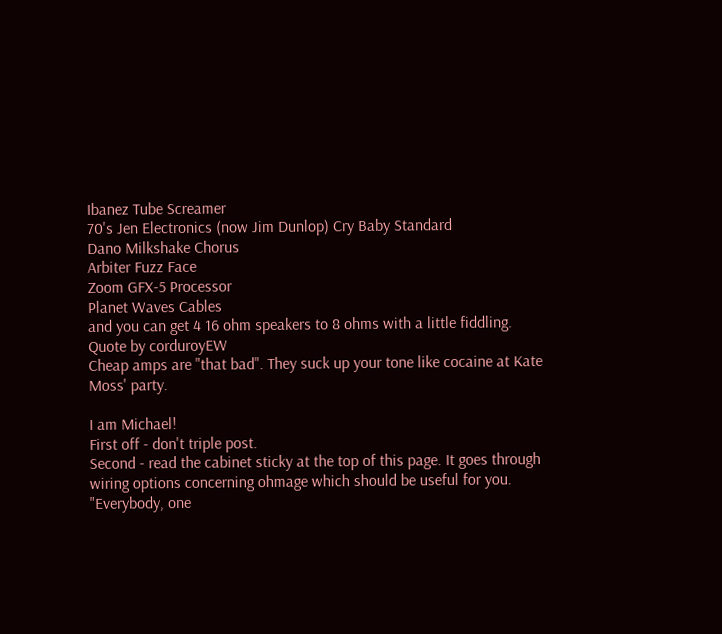Ibanez Tube Screamer
70's Jen Electronics (now Jim Dunlop) Cry Baby Standard
Dano Milkshake Chorus
Arbiter Fuzz Face
Zoom GFX-5 Processor
Planet Waves Cables
and you can get 4 16 ohm speakers to 8 ohms with a little fiddling.
Quote by corduroyEW
Cheap amps are "that bad". They suck up your tone like cocaine at Kate Moss' party.

I am Michael!
First off - don't triple post.
Second - read the cabinet sticky at the top of this page. It goes through wiring options concerning ohmage which should be useful for you.
"Everybody, one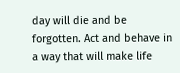day will die and be forgotten. Act and behave in a way that will make life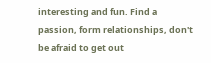interesting and fun. Find a passion, form relationships, don't be afraid to get out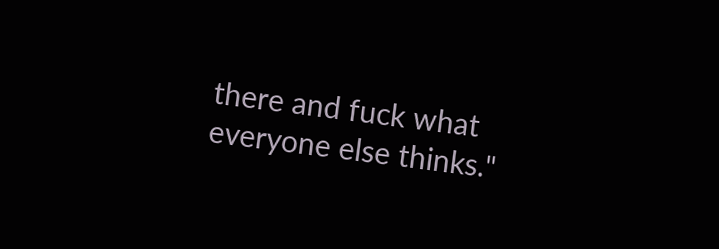there and fuck what everyone else thinks."